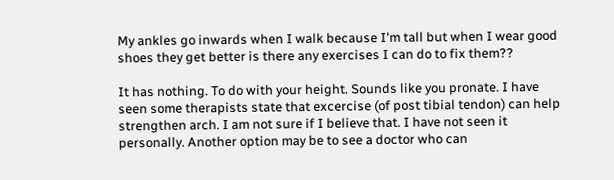My ankles go inwards when I walk because I'm tall but when I wear good shoes they get better is there any exercises I can do to fix them??

It has nothing. To do with your height. Sounds like you pronate. I have seen some therapists state that excercise (of post tibial tendon) can help strengthen arch. I am not sure if I believe that. I have not seen it personally. Another option may be to see a doctor who can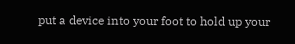put a device into your foot to hold up your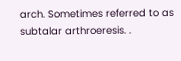arch. Sometimes referred to as subtalar arthroeresis. .